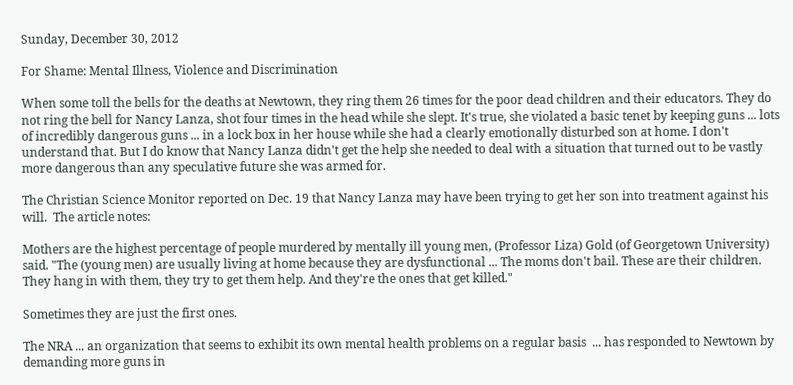Sunday, December 30, 2012

For Shame: Mental Illness, Violence and Discrimination

When some toll the bells for the deaths at Newtown, they ring them 26 times for the poor dead children and their educators. They do not ring the bell for Nancy Lanza, shot four times in the head while she slept. It's true, she violated a basic tenet by keeping guns ... lots of incredibly dangerous guns ... in a lock box in her house while she had a clearly emotionally disturbed son at home. I don't understand that. But I do know that Nancy Lanza didn't get the help she needed to deal with a situation that turned out to be vastly more dangerous than any speculative future she was armed for.

The Christian Science Monitor reported on Dec. 19 that Nancy Lanza may have been trying to get her son into treatment against his will.  The article notes:

Mothers are the highest percentage of people murdered by mentally ill young men, (Professor Liza) Gold (of Georgetown University) said. "The (young men) are usually living at home because they are dysfunctional ... The moms don't bail. These are their children.  They hang in with them, they try to get them help. And they're the ones that get killed."

Sometimes they are just the first ones.

The NRA ... an organization that seems to exhibit its own mental health problems on a regular basis  ... has responded to Newtown by demanding more guns in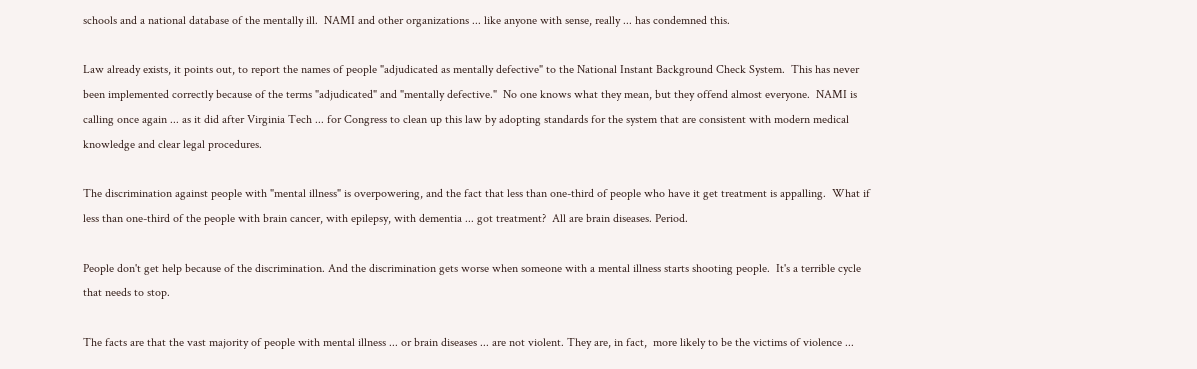schools and a national database of the mentally ill.  NAMI and other organizations ... like anyone with sense, really ... has condemned this.

Law already exists, it points out, to report the names of people "adjudicated as mentally defective" to the National Instant Background Check System.  This has never been implemented correctly because of the terms "adjudicated" and "mentally defective."  No one knows what they mean, but they offend almost everyone.  NAMI is calling once again ... as it did after Virginia Tech ... for Congress to clean up this law by adopting standards for the system that are consistent with modern medical knowledge and clear legal procedures.

The discrimination against people with "mental illness" is overpowering, and the fact that less than one-third of people who have it get treatment is appalling.  What if less than one-third of the people with brain cancer, with epilepsy, with dementia ... got treatment?  All are brain diseases. Period.

People don't get help because of the discrimination. And the discrimination gets worse when someone with a mental illness starts shooting people.  It's a terrible cycle that needs to stop.

The facts are that the vast majority of people with mental illness ... or brain diseases ... are not violent. They are, in fact,  more likely to be the victims of violence ...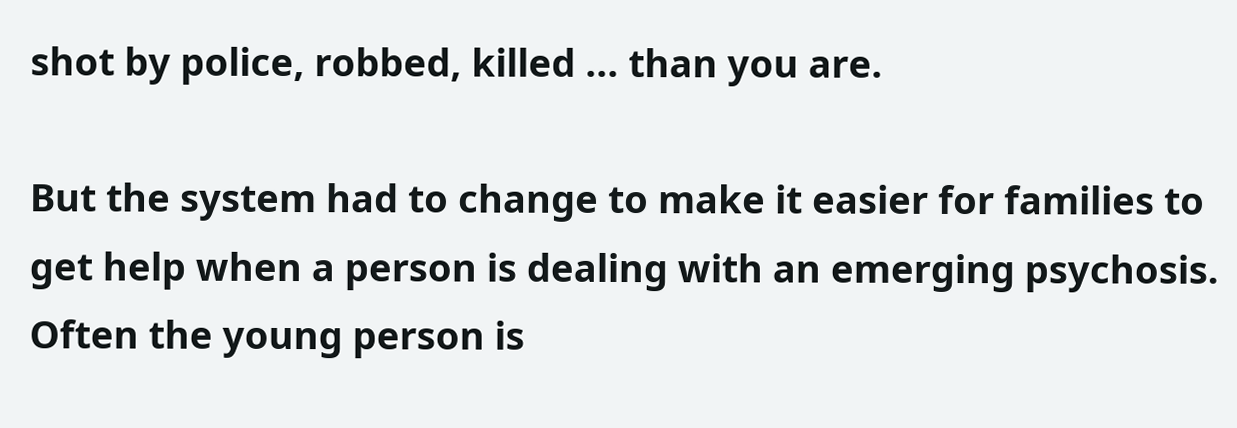shot by police, robbed, killed ... than you are.

But the system had to change to make it easier for families to get help when a person is dealing with an emerging psychosis. Often the young person is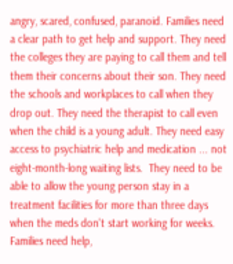angry, scared, confused, paranoid. Families need a clear path to get help and support. They need the colleges they are paying to call them and tell them their concerns about their son. They need the schools and workplaces to call when they drop out. They need the therapist to call even when the child is a young adult. They need easy access to psychiatric help and medication ... not eight-month-long waiting lists.  They need to be able to allow the young person stay in a treatment facilities for more than three days when the meds don't start working for weeks.  Families need help,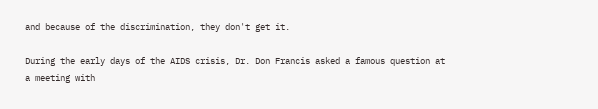and because of the discrimination, they don't get it.

During the early days of the AIDS crisis, Dr. Don Francis asked a famous question at a meeting with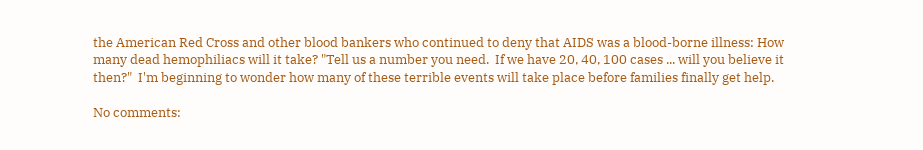the American Red Cross and other blood bankers who continued to deny that AIDS was a blood-borne illness: How many dead hemophiliacs will it take? "Tell us a number you need.  If we have 20, 40, 100 cases ... will you believe it then?"  I'm beginning to wonder how many of these terrible events will take place before families finally get help.

No comments: